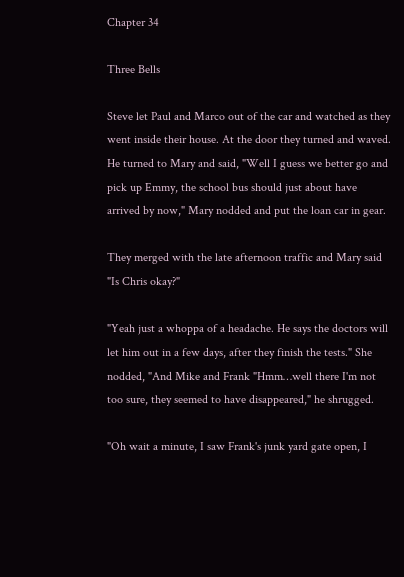Chapter 34

Three Bells

Steve let Paul and Marco out of the car and watched as they went inside their house. At the door they turned and waved. He turned to Mary and said, "Well I guess we better go and pick up Emmy, the school bus should just about have arrived by now," Mary nodded and put the loan car in gear.

They merged with the late afternoon traffic and Mary said "Is Chris okay?"

"Yeah just a whoppa of a headache. He says the doctors will let him out in a few days, after they finish the tests." She nodded, "And Mike and Frank "Hmm…well there I'm not too sure, they seemed to have disappeared," he shrugged.

"Oh wait a minute, I saw Frank's junk yard gate open, I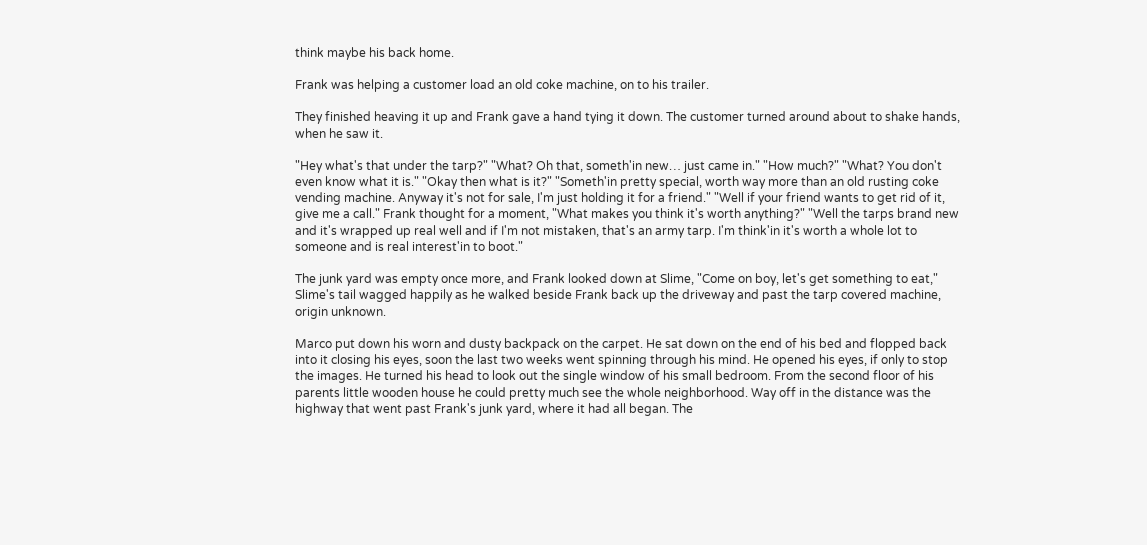think maybe his back home.

Frank was helping a customer load an old coke machine, on to his trailer.

They finished heaving it up and Frank gave a hand tying it down. The customer turned around about to shake hands, when he saw it.

"Hey what's that under the tarp?" "What? Oh that, someth'in new… just came in." "How much?" "What? You don't even know what it is." "Okay then what is it?" "Someth'in pretty special, worth way more than an old rusting coke vending machine. Anyway it's not for sale, I'm just holding it for a friend." "Well if your friend wants to get rid of it, give me a call." Frank thought for a moment, "What makes you think it's worth anything?" "Well the tarps brand new and it's wrapped up real well and if I'm not mistaken, that's an army tarp. I'm think'in it's worth a whole lot to someone and is real interest'in to boot."

The junk yard was empty once more, and Frank looked down at Slime, "Come on boy, let's get something to eat," Slime's tail wagged happily as he walked beside Frank back up the driveway and past the tarp covered machine, origin unknown.

Marco put down his worn and dusty backpack on the carpet. He sat down on the end of his bed and flopped back into it closing his eyes, soon the last two weeks went spinning through his mind. He opened his eyes, if only to stop the images. He turned his head to look out the single window of his small bedroom. From the second floor of his parents little wooden house he could pretty much see the whole neighborhood. Way off in the distance was the highway that went past Frank's junk yard, where it had all began. The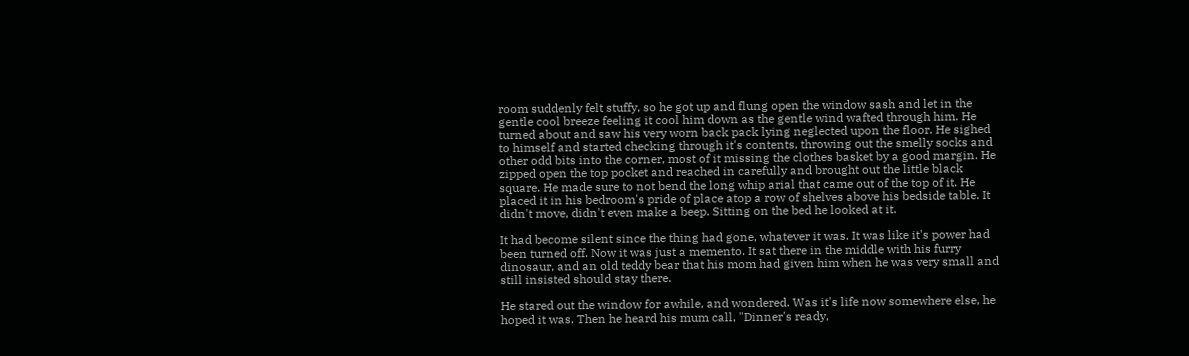room suddenly felt stuffy, so he got up and flung open the window sash and let in the gentle cool breeze feeling it cool him down as the gentle wind wafted through him. He turned about and saw his very worn back pack lying neglected upon the floor. He sighed to himself and started checking through it's contents, throwing out the smelly socks and other odd bits into the corner, most of it missing the clothes basket by a good margin. He zipped open the top pocket and reached in carefully and brought out the little black square. He made sure to not bend the long whip arial that came out of the top of it. He placed it in his bedroom's pride of place atop a row of shelves above his bedside table. It didn't move, didn't even make a beep. Sitting on the bed he looked at it.

It had become silent since the thing had gone, whatever it was. It was like it's power had been turned off. Now it was just a memento. It sat there in the middle with his furry dinosaur, and an old teddy bear that his mom had given him when he was very small and still insisted should stay there.

He stared out the window for awhile, and wondered. Was it's life now somewhere else, he hoped it was. Then he heard his mum call, "Dinner's ready,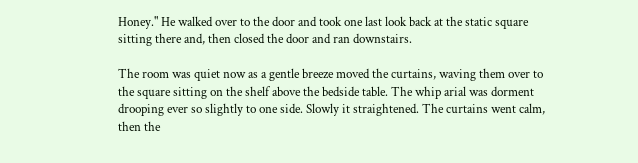Honey." He walked over to the door and took one last look back at the static square sitting there and, then closed the door and ran downstairs.

The room was quiet now as a gentle breeze moved the curtains, waving them over to the square sitting on the shelf above the bedside table. The whip arial was dorment drooping ever so slightly to one side. Slowly it straightened. The curtains went calm, then the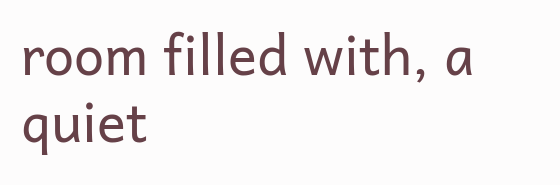room filled with, a quiet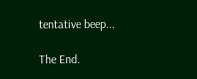tentative beep...

The End.